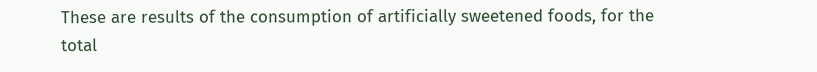These are results of the consumption of artificially sweetened foods, for the total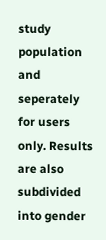study population and seperately for users only. Results are also subdivided into gender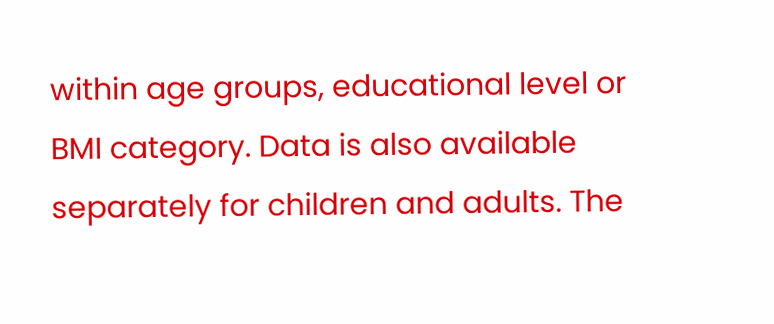within age groups, educational level or BMI category. Data is also available separately for children and adults. The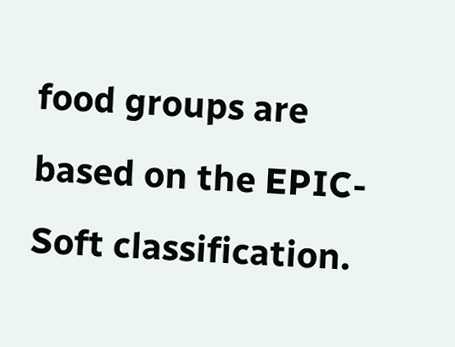food groups are based on the EPIC-Soft classification.